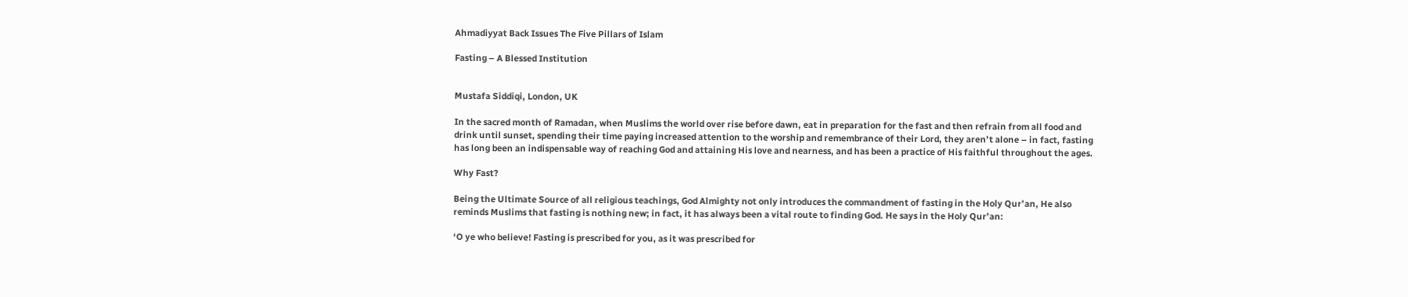Ahmadiyyat Back Issues The Five Pillars of Islam

Fasting – A Blessed Institution


Mustafa Siddiqi, London, UK

In the sacred month of Ramadan, when Muslims the world over rise before dawn, eat in preparation for the fast and then refrain from all food and drink until sunset, spending their time paying increased attention to the worship and remembrance of their Lord, they aren’t alone – in fact, fasting has long been an indispensable way of reaching God and attaining His love and nearness, and has been a practice of His faithful throughout the ages.

Why Fast?

Being the Ultimate Source of all religious teachings, God Almighty not only introduces the commandment of fasting in the Holy Qur’an, He also reminds Muslims that fasting is nothing new; in fact, it has always been a vital route to finding God. He says in the Holy Qur’an:

‘O ye who believe! Fasting is prescribed for you, as it was prescribed for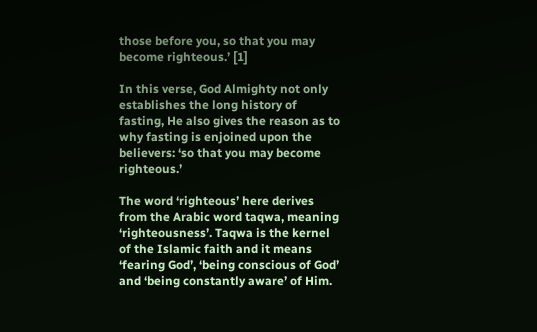those before you, so that you may become righteous.’ [1]

In this verse, God Almighty not only establishes the long history of fasting, He also gives the reason as to why fasting is enjoined upon the believers: ‘so that you may become righteous.’

The word ‘righteous’ here derives from the Arabic word taqwa, meaning ‘righteousness’. Taqwa is the kernel of the Islamic faith and it means ‘fearing God’, ‘being conscious of God’ and ‘being constantly aware’ of Him.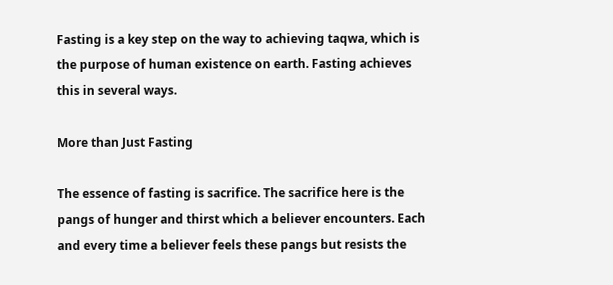Fasting is a key step on the way to achieving taqwa, which is the purpose of human existence on earth. Fasting achieves this in several ways.

More than Just Fasting

The essence of fasting is sacrifice. The sacrifice here is the pangs of hunger and thirst which a believer encounters. Each and every time a believer feels these pangs but resists the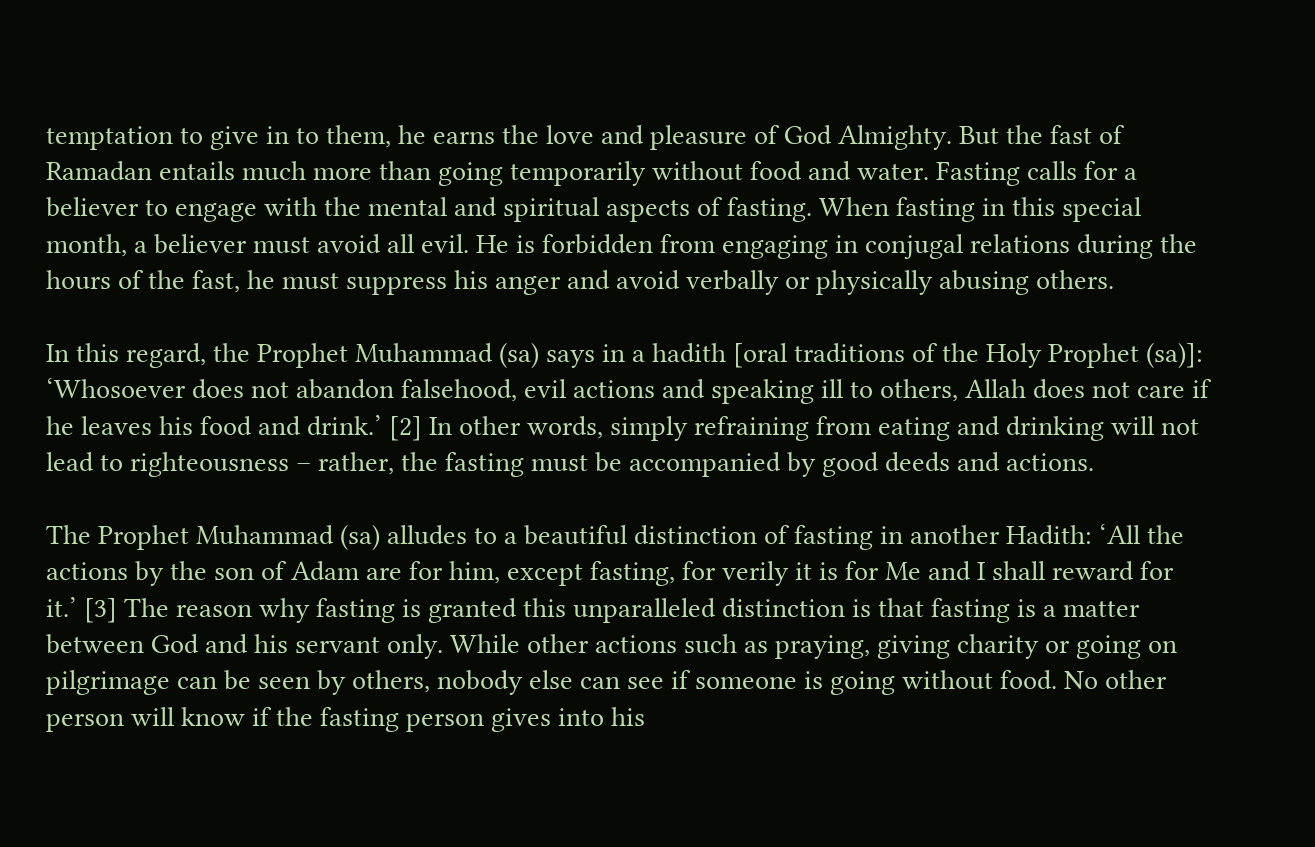temptation to give in to them, he earns the love and pleasure of God Almighty. But the fast of Ramadan entails much more than going temporarily without food and water. Fasting calls for a believer to engage with the mental and spiritual aspects of fasting. When fasting in this special month, a believer must avoid all evil. He is forbidden from engaging in conjugal relations during the hours of the fast, he must suppress his anger and avoid verbally or physically abusing others.

In this regard, the Prophet Muhammad (sa) says in a hadith [oral traditions of the Holy Prophet (sa)]: ‘Whosoever does not abandon falsehood, evil actions and speaking ill to others, Allah does not care if he leaves his food and drink.’ [2] In other words, simply refraining from eating and drinking will not lead to righteousness – rather, the fasting must be accompanied by good deeds and actions.

The Prophet Muhammad (sa) alludes to a beautiful distinction of fasting in another Hadith: ‘All the actions by the son of Adam are for him, except fasting, for verily it is for Me and I shall reward for it.’ [3] The reason why fasting is granted this unparalleled distinction is that fasting is a matter between God and his servant only. While other actions such as praying, giving charity or going on pilgrimage can be seen by others, nobody else can see if someone is going without food. No other person will know if the fasting person gives into his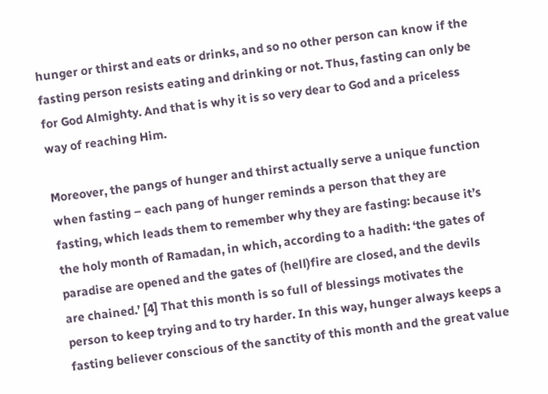hunger or thirst and eats or drinks, and so no other person can know if the fasting person resists eating and drinking or not. Thus, fasting can only be for God Almighty. And that is why it is so very dear to God and a priceless way of reaching Him.

Moreover, the pangs of hunger and thirst actually serve a unique function when fasting – each pang of hunger reminds a person that they are fasting, which leads them to remember why they are fasting: because it’s the holy month of Ramadan, in which, according to a hadith: ‘the gates of paradise are opened and the gates of (hell)fire are closed, and the devils are chained.’ [4] That this month is so full of blessings motivates the person to keep trying and to try harder. In this way, hunger always keeps a fasting believer conscious of the sanctity of this month and the great value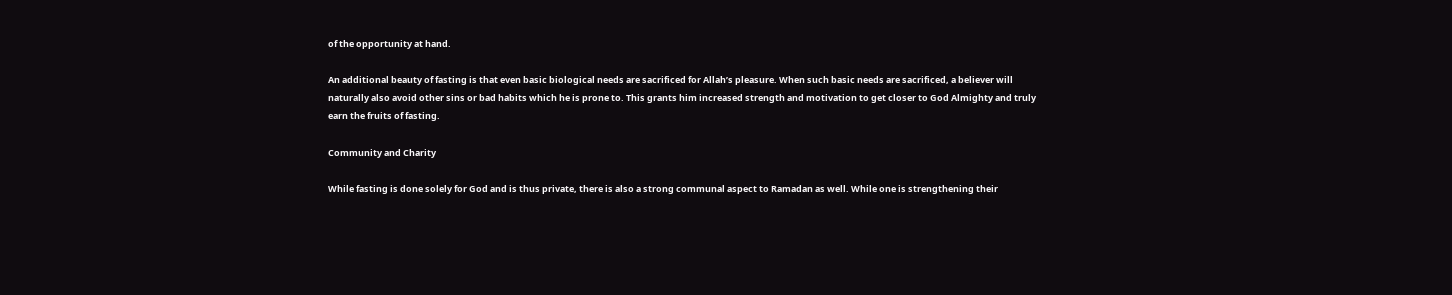of the opportunity at hand.

An additional beauty of fasting is that even basic biological needs are sacrificed for Allah’s pleasure. When such basic needs are sacrificed, a believer will naturally also avoid other sins or bad habits which he is prone to. This grants him increased strength and motivation to get closer to God Almighty and truly earn the fruits of fasting.

Community and Charity

While fasting is done solely for God and is thus private, there is also a strong communal aspect to Ramadan as well. While one is strengthening their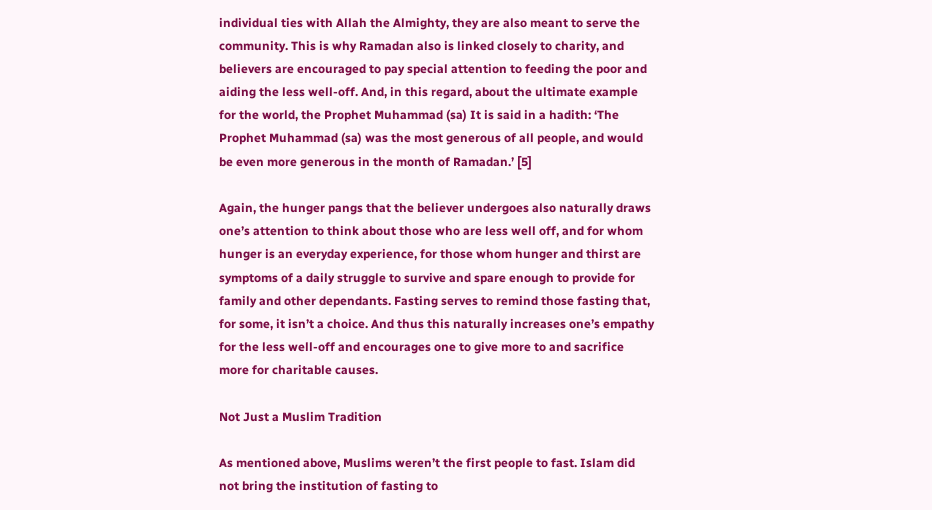individual ties with Allah the Almighty, they are also meant to serve the community. This is why Ramadan also is linked closely to charity, and believers are encouraged to pay special attention to feeding the poor and aiding the less well-off. And, in this regard, about the ultimate example for the world, the Prophet Muhammad (sa) It is said in a hadith: ‘The Prophet Muhammad (sa) was the most generous of all people, and would be even more generous in the month of Ramadan.’ [5]

Again, the hunger pangs that the believer undergoes also naturally draws one’s attention to think about those who are less well off, and for whom hunger is an everyday experience, for those whom hunger and thirst are symptoms of a daily struggle to survive and spare enough to provide for family and other dependants. Fasting serves to remind those fasting that, for some, it isn’t a choice. And thus this naturally increases one’s empathy for the less well-off and encourages one to give more to and sacrifice more for charitable causes.

Not Just a Muslim Tradition

As mentioned above, Muslims weren’t the first people to fast. Islam did not bring the institution of fasting to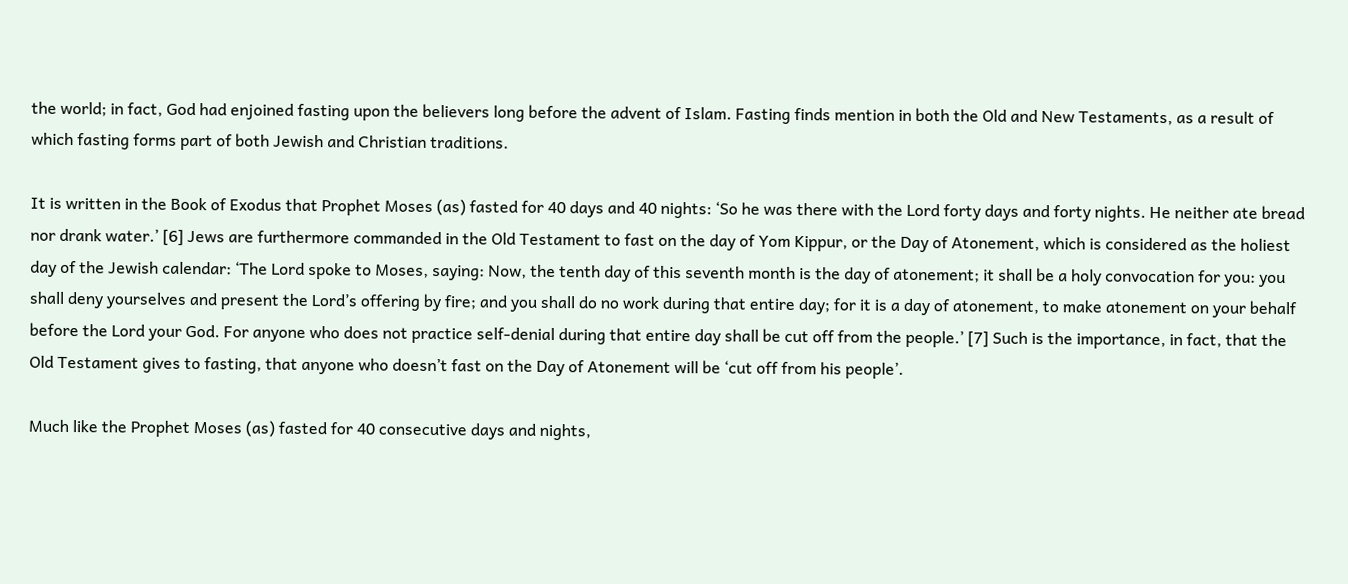the world; in fact, God had enjoined fasting upon the believers long before the advent of Islam. Fasting finds mention in both the Old and New Testaments, as a result of which fasting forms part of both Jewish and Christian traditions.

It is written in the Book of Exodus that Prophet Moses (as) fasted for 40 days and 40 nights: ‘So he was there with the Lord forty days and forty nights. He neither ate bread nor drank water.’ [6] Jews are furthermore commanded in the Old Testament to fast on the day of Yom Kippur, or the Day of Atonement, which is considered as the holiest day of the Jewish calendar: ‘The Lord spoke to Moses, saying: Now, the tenth day of this seventh month is the day of atonement; it shall be a holy convocation for you: you shall deny yourselves and present the Lord’s offering by fire; and you shall do no work during that entire day; for it is a day of atonement, to make atonement on your behalf before the Lord your God. For anyone who does not practice self-denial during that entire day shall be cut off from the people.’ [7] Such is the importance, in fact, that the Old Testament gives to fasting, that anyone who doesn’t fast on the Day of Atonement will be ‘cut off from his people’.

Much like the Prophet Moses (as) fasted for 40 consecutive days and nights,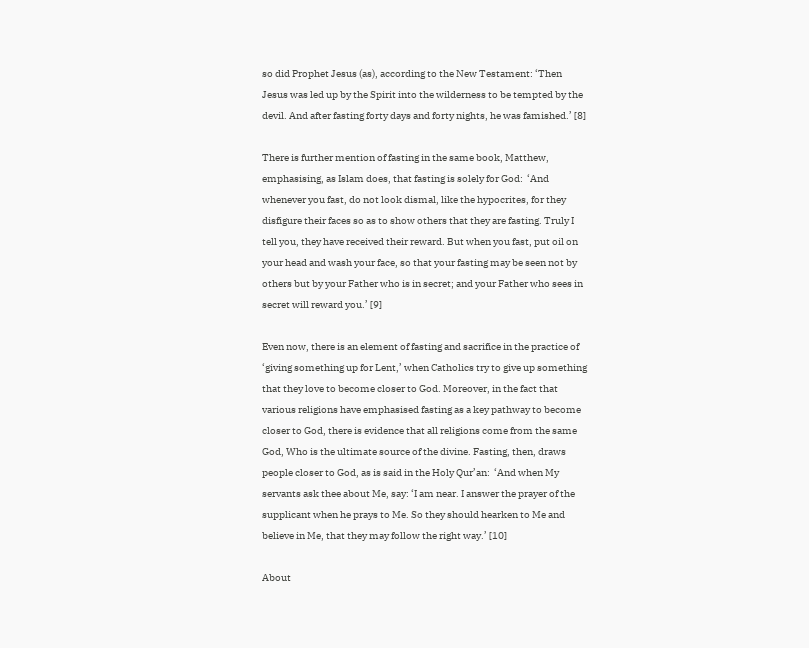so did Prophet Jesus (as), according to the New Testament: ‘Then Jesus was led up by the Spirit into the wilderness to be tempted by the devil. And after fasting forty days and forty nights, he was famished.’ [8]

There is further mention of fasting in the same book, Matthew, emphasising, as Islam does, that fasting is solely for God:  ‘And whenever you fast, do not look dismal, like the hypocrites, for they disfigure their faces so as to show others that they are fasting. Truly I tell you, they have received their reward. But when you fast, put oil on your head and wash your face, so that your fasting may be seen not by others but by your Father who is in secret; and your Father who sees in secret will reward you.’ [9]

Even now, there is an element of fasting and sacrifice in the practice of ‘giving something up for Lent,’ when Catholics try to give up something that they love to become closer to God. Moreover, in the fact that various religions have emphasised fasting as a key pathway to become closer to God, there is evidence that all religions come from the same God, Who is the ultimate source of the divine. Fasting, then, draws people closer to God, as is said in the Holy Qur’an:  ‘And when My servants ask thee about Me, say: ‘I am near. I answer the prayer of the supplicant when he prays to Me. So they should hearken to Me and believe in Me, that they may follow the right way.’ [10]

About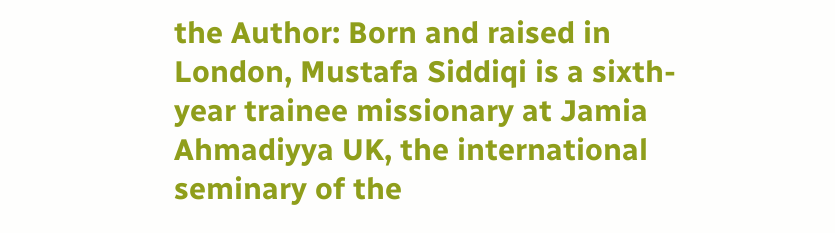the Author: Born and raised in London, Mustafa Siddiqi is a sixth-year trainee missionary at Jamia Ahmadiyya UK, the international seminary of the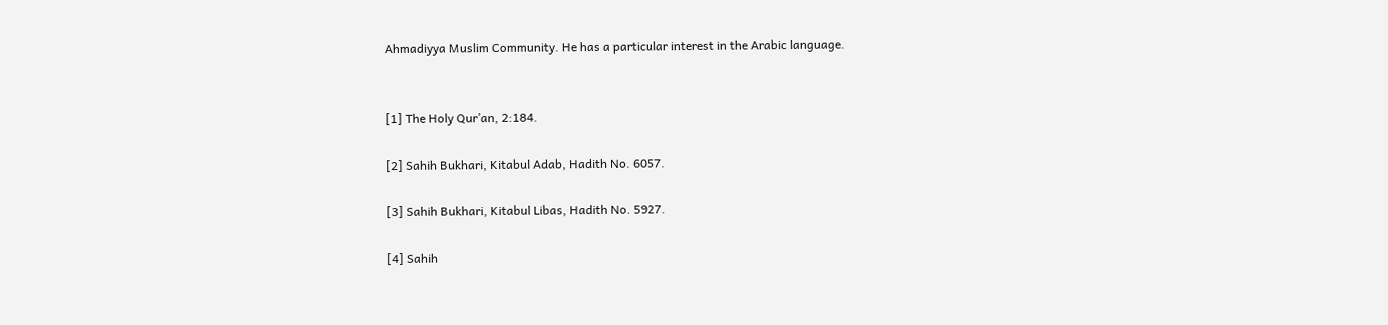Ahmadiyya Muslim Community. He has a particular interest in the Arabic language.


[1] The Holy Qur’an, 2:184.

[2] Sahih Bukhari, Kitabul Adab, Hadith No. 6057.

[3] Sahih Bukhari, Kitabul Libas, Hadith No. 5927.

[4] Sahih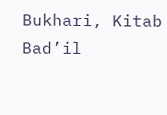Bukhari, Kitab Bad’il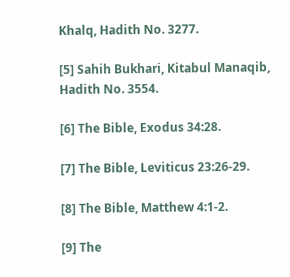Khalq, Hadith No. 3277.

[5] Sahih Bukhari, Kitabul Manaqib, Hadith No. 3554.

[6] The Bible, Exodus 34:28.

[7] The Bible, Leviticus 23:26-29.

[8] The Bible, Matthew 4:1-2.

[9] The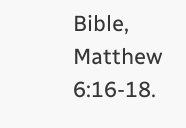Bible, Matthew 6:16-18.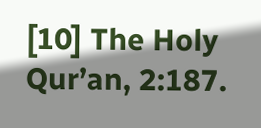[10] The Holy Qur’an, 2:187.